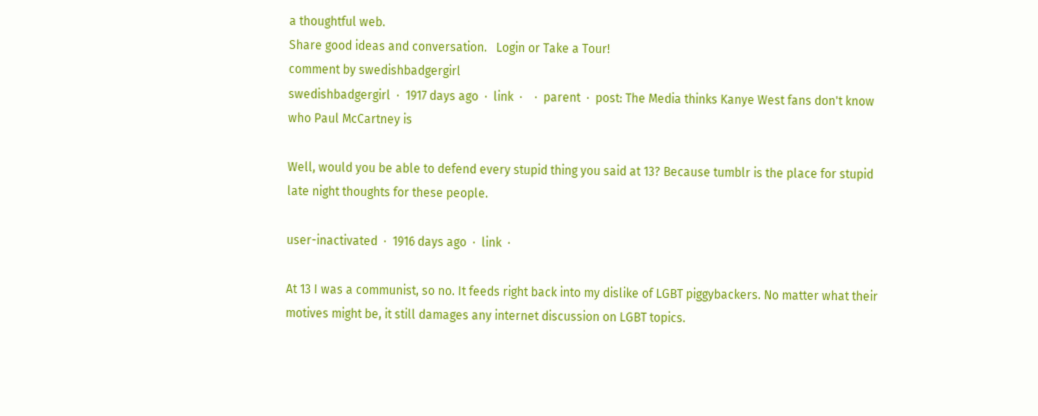a thoughtful web.
Share good ideas and conversation.   Login or Take a Tour!
comment by swedishbadgergirl
swedishbadgergirl  ·  1917 days ago  ·  link  ·    ·  parent  ·  post: The Media thinks Kanye West fans don't know who Paul McCartney is

Well, would you be able to defend every stupid thing you said at 13? Because tumblr is the place for stupid late night thoughts for these people.

user-inactivated  ·  1916 days ago  ·  link  ·

At 13 I was a communist, so no. It feeds right back into my dislike of LGBT piggybackers. No matter what their motives might be, it still damages any internet discussion on LGBT topics.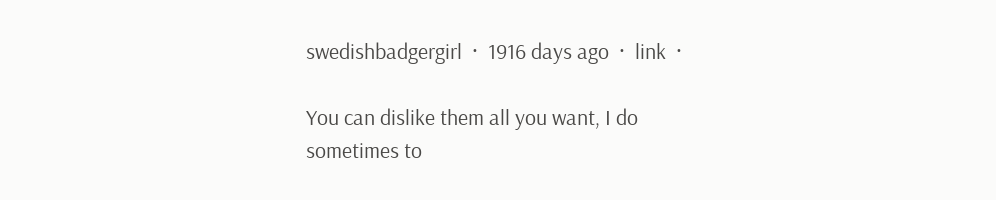swedishbadgergirl  ·  1916 days ago  ·  link  ·

You can dislike them all you want, I do sometimes to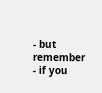- but remember - if you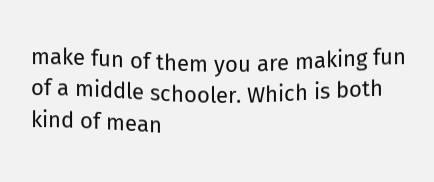make fun of them you are making fun of a middle schooler. Which is both kind of mean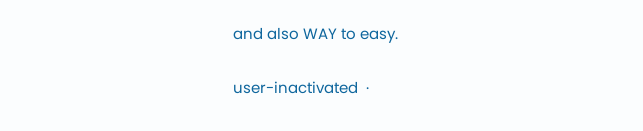and also WAY to easy.

user-inactivated  ·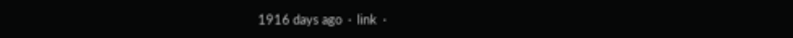1916 days ago  ·  link  ·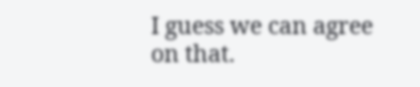I guess we can agree on that.